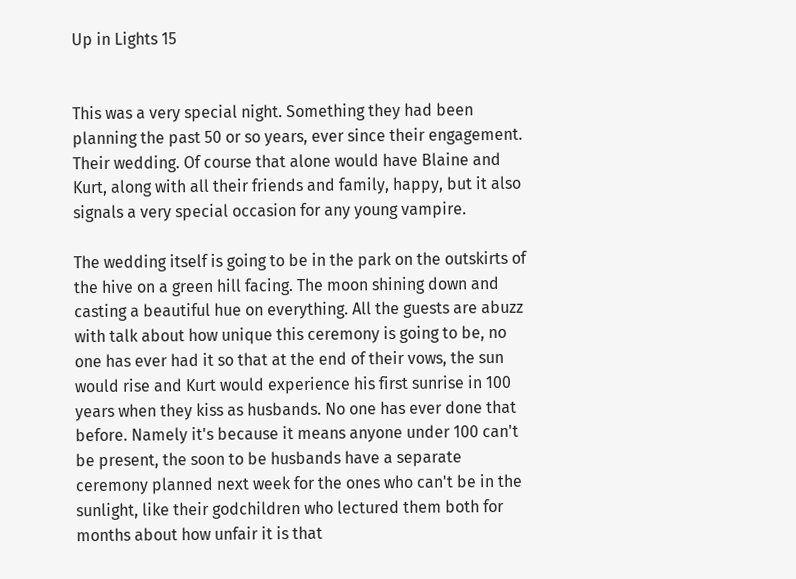Up in Lights 15


This was a very special night. Something they had been planning the past 50 or so years, ever since their engagement. Their wedding. Of course that alone would have Blaine and Kurt, along with all their friends and family, happy, but it also signals a very special occasion for any young vampire.

The wedding itself is going to be in the park on the outskirts of the hive on a green hill facing. The moon shining down and casting a beautiful hue on everything. All the guests are abuzz with talk about how unique this ceremony is going to be, no one has ever had it so that at the end of their vows, the sun would rise and Kurt would experience his first sunrise in 100 years when they kiss as husbands. No one has ever done that before. Namely it's because it means anyone under 100 can't be present, the soon to be husbands have a separate ceremony planned next week for the ones who can't be in the sunlight, like their godchildren who lectured them both for months about how unfair it is that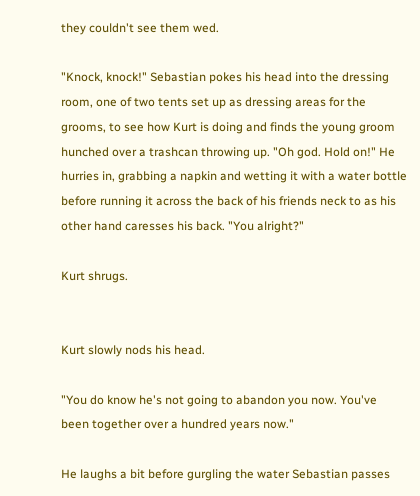they couldn't see them wed.

"Knock, knock!" Sebastian pokes his head into the dressing room, one of two tents set up as dressing areas for the grooms, to see how Kurt is doing and finds the young groom hunched over a trashcan throwing up. "Oh god. Hold on!" He hurries in, grabbing a napkin and wetting it with a water bottle before running it across the back of his friends neck to as his other hand caresses his back. "You alright?"

Kurt shrugs.


Kurt slowly nods his head.

"You do know he's not going to abandon you now. You've been together over a hundred years now."

He laughs a bit before gurgling the water Sebastian passes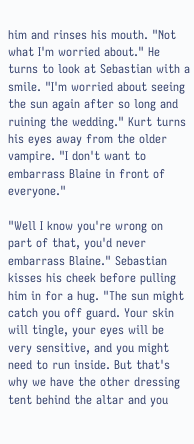him and rinses his mouth. "Not what I'm worried about." He turns to look at Sebastian with a smile. "I'm worried about seeing the sun again after so long and ruining the wedding." Kurt turns his eyes away from the older vampire. "I don't want to embarrass Blaine in front of everyone."

"Well I know you're wrong on part of that, you'd never embarrass Blaine." Sebastian kisses his cheek before pulling him in for a hug. "The sun might catch you off guard. Your skin will tingle, your eyes will be very sensitive, and you might need to run inside. But that's why we have the other dressing tent behind the altar and you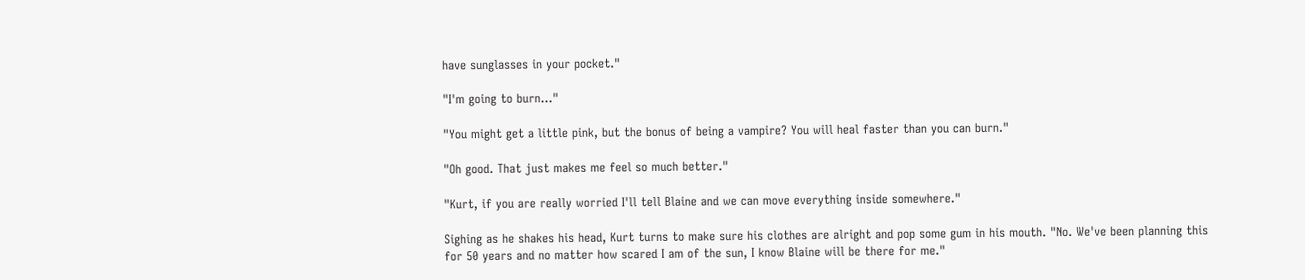have sunglasses in your pocket."

"I'm going to burn…"

"You might get a little pink, but the bonus of being a vampire? You will heal faster than you can burn."

"Oh good. That just makes me feel so much better."

"Kurt, if you are really worried I'll tell Blaine and we can move everything inside somewhere."

Sighing as he shakes his head, Kurt turns to make sure his clothes are alright and pop some gum in his mouth. "No. We've been planning this for 50 years and no matter how scared I am of the sun, I know Blaine will be there for me."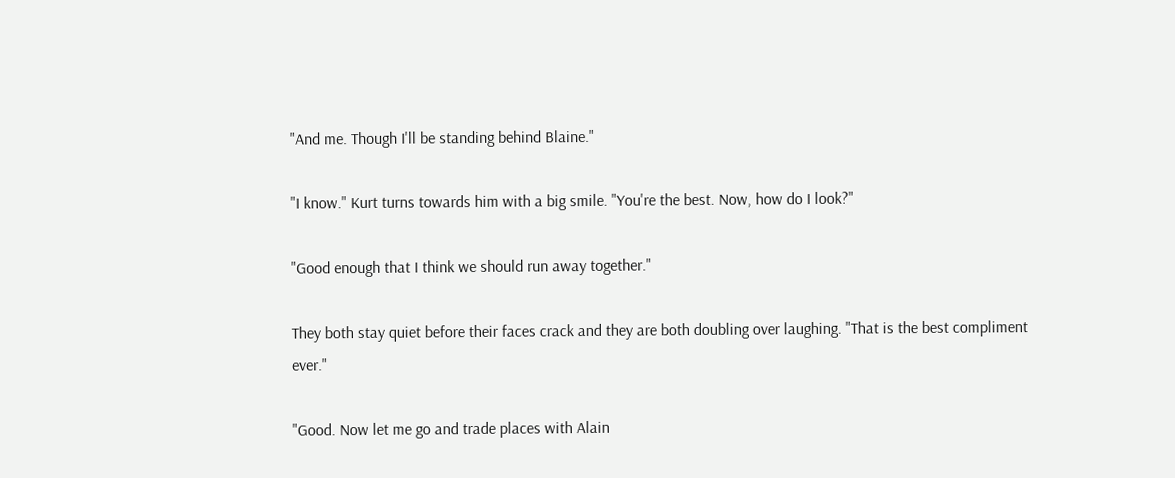"And me. Though I'll be standing behind Blaine."

"I know." Kurt turns towards him with a big smile. "You're the best. Now, how do I look?"

"Good enough that I think we should run away together."

They both stay quiet before their faces crack and they are both doubling over laughing. "That is the best compliment ever."

"Good. Now let me go and trade places with Alain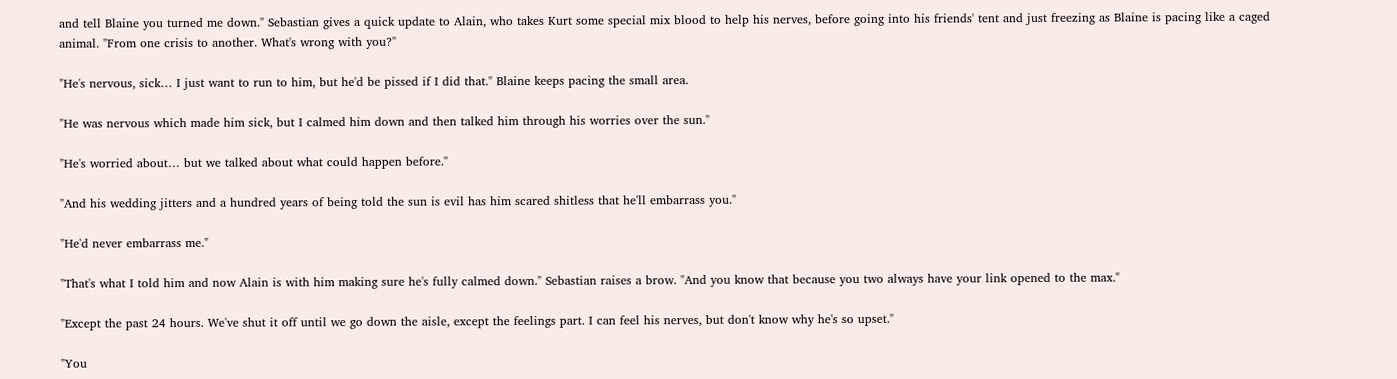and tell Blaine you turned me down." Sebastian gives a quick update to Alain, who takes Kurt some special mix blood to help his nerves, before going into his friends' tent and just freezing as Blaine is pacing like a caged animal. "From one crisis to another. What's wrong with you?"

"He's nervous, sick… I just want to run to him, but he'd be pissed if I did that." Blaine keeps pacing the small area.

"He was nervous which made him sick, but I calmed him down and then talked him through his worries over the sun."

"He's worried about… but we talked about what could happen before."

"And his wedding jitters and a hundred years of being told the sun is evil has him scared shitless that he'll embarrass you."

"He'd never embarrass me."

"That's what I told him and now Alain is with him making sure he's fully calmed down." Sebastian raises a brow. "And you know that because you two always have your link opened to the max."

"Except the past 24 hours. We've shut it off until we go down the aisle, except the feelings part. I can feel his nerves, but don't know why he's so upset."

"You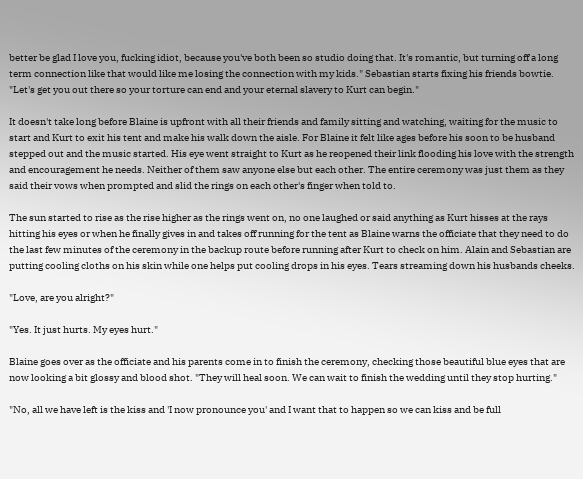better be glad I love you, fucking idiot, because you've both been so studio doing that. It's romantic, but turning off a long term connection like that would like me losing the connection with my kids." Sebastian starts fixing his friends bowtie. "Let's get you out there so your torture can end and your eternal slavery to Kurt can begin."

It doesn't take long before Blaine is upfront with all their friends and family sitting and watching, waiting for the music to start and Kurt to exit his tent and make his walk down the aisle. For Blaine it felt like ages before his soon to be husband stepped out and the music started. His eye went straight to Kurt as he reopened their link flooding his love with the strength and encouragement he needs. Neither of them saw anyone else but each other. The entire ceremony was just them as they said their vows when prompted and slid the rings on each other's finger when told to.

The sun started to rise as the rise higher as the rings went on, no one laughed or said anything as Kurt hisses at the rays hitting his eyes or when he finally gives in and takes off running for the tent as Blaine warns the officiate that they need to do the last few minutes of the ceremony in the backup route before running after Kurt to check on him. Alain and Sebastian are putting cooling cloths on his skin while one helps put cooling drops in his eyes. Tears streaming down his husbands cheeks.

"Love, are you alright?"

"Yes. It just hurts. My eyes hurt."

Blaine goes over as the officiate and his parents come in to finish the ceremony, checking those beautiful blue eyes that are now looking a bit glossy and blood shot. "They will heal soon. We can wait to finish the wedding until they stop hurting."

"No, all we have left is the kiss and 'I now pronounce you' and I want that to happen so we can kiss and be full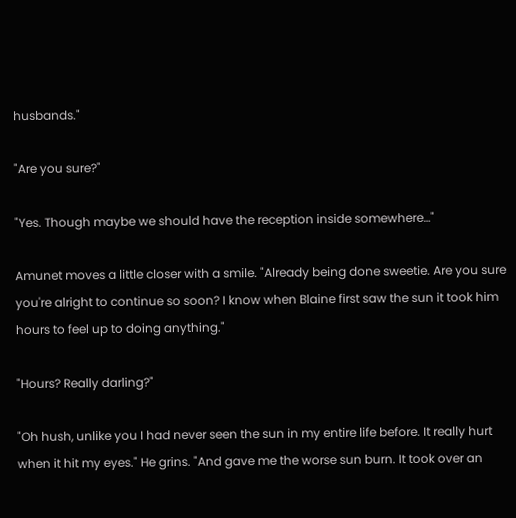husbands."

"Are you sure?"

"Yes. Though maybe we should have the reception inside somewhere…"

Amunet moves a little closer with a smile. "Already being done sweetie. Are you sure you're alright to continue so soon? I know when Blaine first saw the sun it took him hours to feel up to doing anything."

"Hours? Really darling?"

"Oh hush, unlike you I had never seen the sun in my entire life before. It really hurt when it hit my eyes." He grins. "And gave me the worse sun burn. It took over an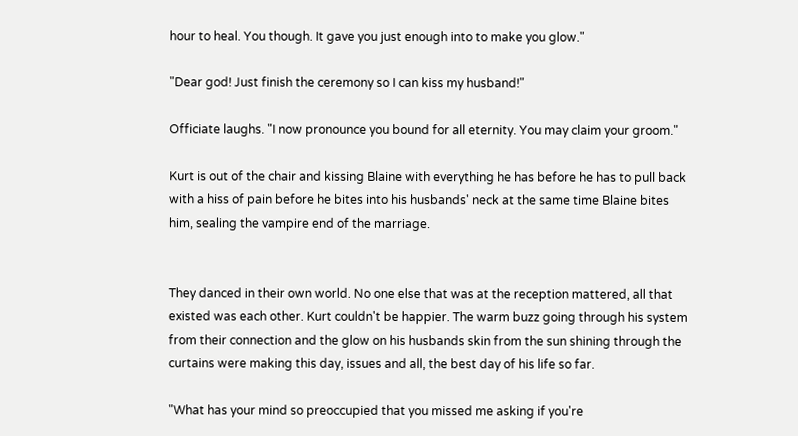hour to heal. You though. It gave you just enough into to make you glow."

"Dear god! Just finish the ceremony so I can kiss my husband!"

Officiate laughs. "I now pronounce you bound for all eternity. You may claim your groom."

Kurt is out of the chair and kissing Blaine with everything he has before he has to pull back with a hiss of pain before he bites into his husbands' neck at the same time Blaine bites him, sealing the vampire end of the marriage.


They danced in their own world. No one else that was at the reception mattered, all that existed was each other. Kurt couldn't be happier. The warm buzz going through his system from their connection and the glow on his husbands skin from the sun shining through the curtains were making this day, issues and all, the best day of his life so far.

"What has your mind so preoccupied that you missed me asking if you're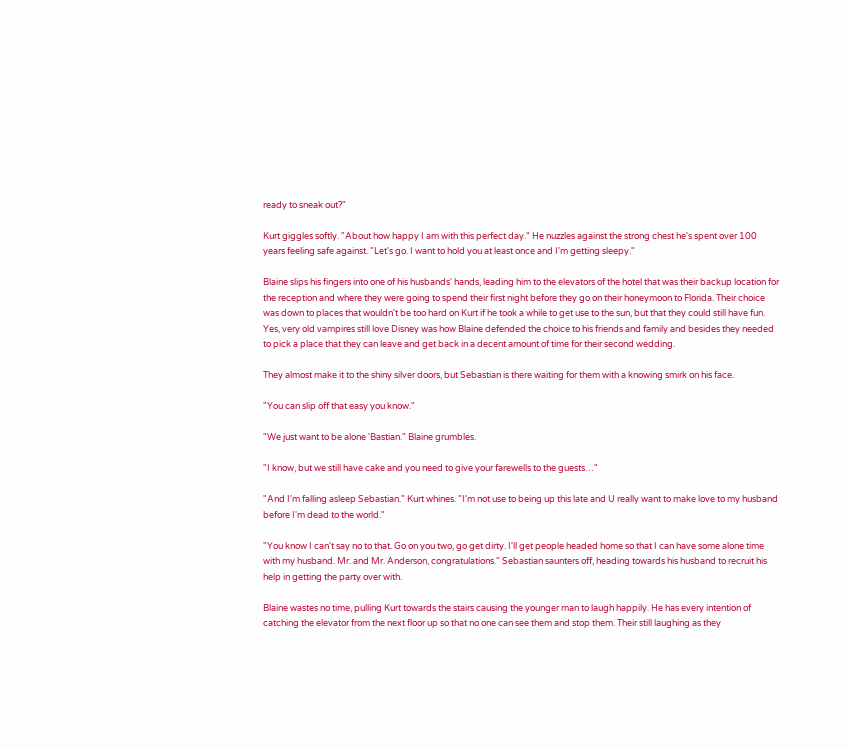ready to sneak out?"

Kurt giggles softly. "About how happy I am with this perfect day." He nuzzles against the strong chest he's spent over 100 years feeling safe against. "Let's go. I want to hold you at least once and I'm getting sleepy."

Blaine slips his fingers into one of his husbands' hands, leading him to the elevators of the hotel that was their backup location for the reception and where they were going to spend their first night before they go on their honeymoon to Florida. Their choice was down to places that wouldn't be too hard on Kurt if he took a while to get use to the sun, but that they could still have fun. Yes, very old vampires still love Disney was how Blaine defended the choice to his friends and family and besides they needed to pick a place that they can leave and get back in a decent amount of time for their second wedding.

They almost make it to the shiny silver doors, but Sebastian is there waiting for them with a knowing smirk on his face.

"You can slip off that easy you know."

"We just want to be alone 'Bastian." Blaine grumbles.

"I know, but we still have cake and you need to give your farewells to the guests…"

"And I'm falling asleep Sebastian." Kurt whines. "I'm not use to being up this late and U really want to make love to my husband before I'm dead to the world."

"You know I can't say no to that. Go on you two, go get dirty. I'll get people headed home so that I can have some alone time with my husband. Mr. and Mr. Anderson, congratulations." Sebastian saunters off, heading towards his husband to recruit his help in getting the party over with.

Blaine wastes no time, pulling Kurt towards the stairs causing the younger man to laugh happily. He has every intention of catching the elevator from the next floor up so that no one can see them and stop them. Their still laughing as they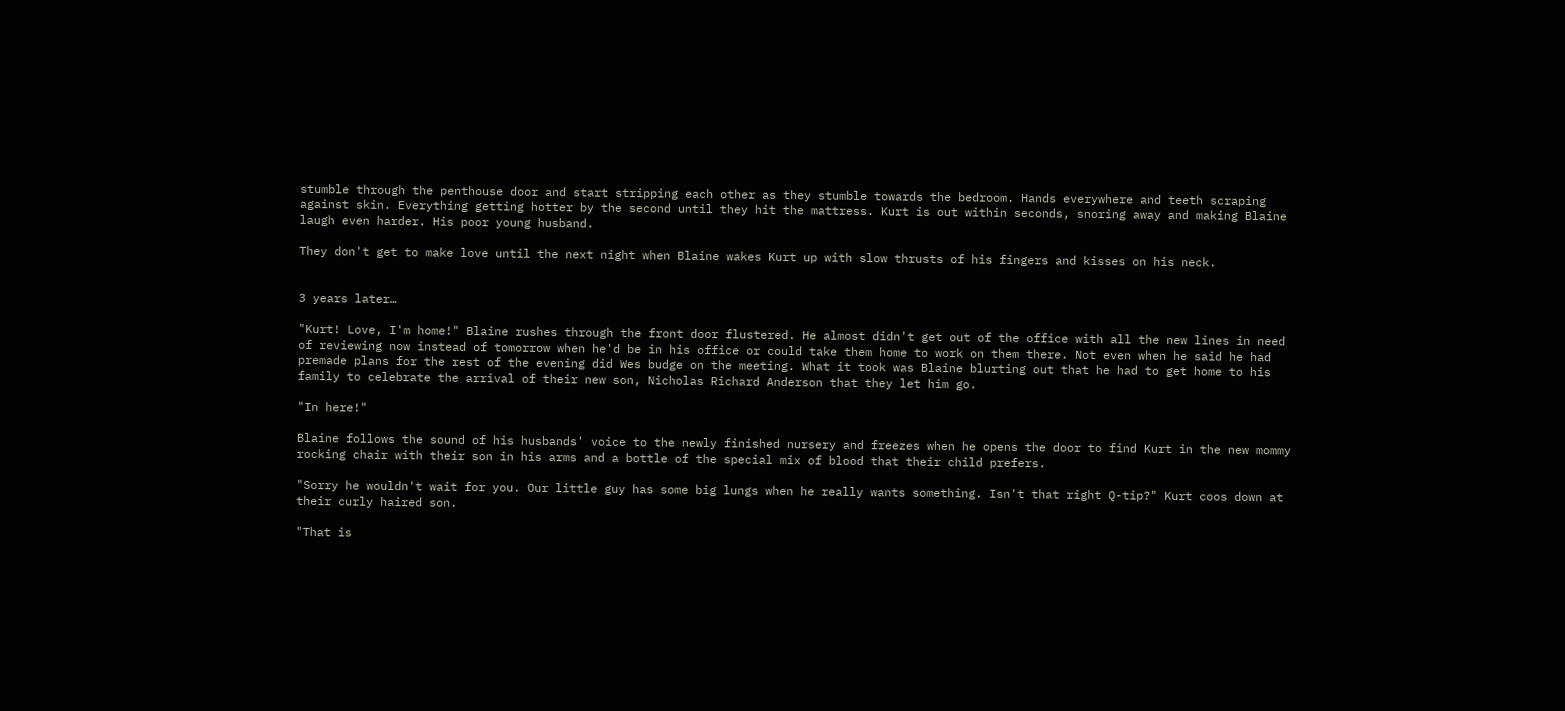stumble through the penthouse door and start stripping each other as they stumble towards the bedroom. Hands everywhere and teeth scraping against skin. Everything getting hotter by the second until they hit the mattress. Kurt is out within seconds, snoring away and making Blaine laugh even harder. His poor young husband.

They don't get to make love until the next night when Blaine wakes Kurt up with slow thrusts of his fingers and kisses on his neck.


3 years later…

"Kurt! Love, I'm home!" Blaine rushes through the front door flustered. He almost didn't get out of the office with all the new lines in need of reviewing now instead of tomorrow when he'd be in his office or could take them home to work on them there. Not even when he said he had premade plans for the rest of the evening did Wes budge on the meeting. What it took was Blaine blurting out that he had to get home to his family to celebrate the arrival of their new son, Nicholas Richard Anderson that they let him go.

"In here!"

Blaine follows the sound of his husbands' voice to the newly finished nursery and freezes when he opens the door to find Kurt in the new mommy rocking chair with their son in his arms and a bottle of the special mix of blood that their child prefers.

"Sorry he wouldn't wait for you. Our little guy has some big lungs when he really wants something. Isn't that right Q-tip?" Kurt coos down at their curly haired son.

"That is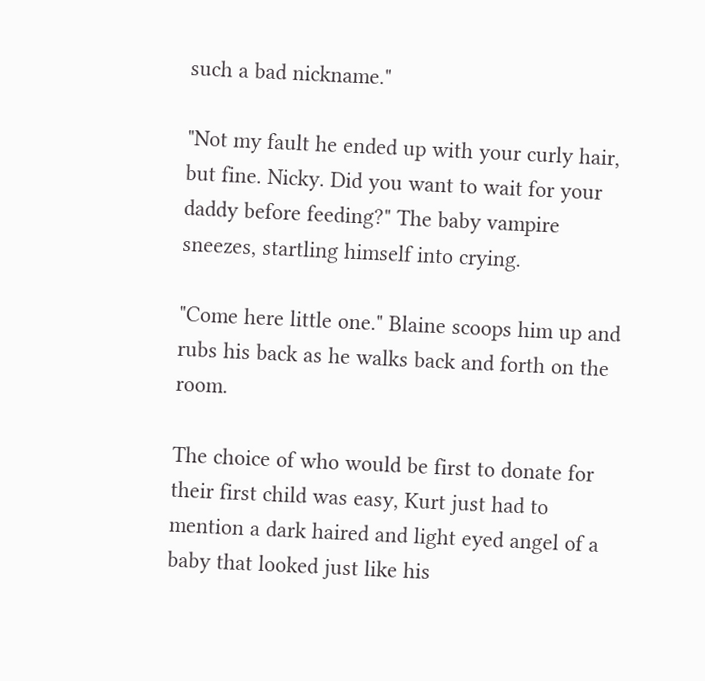such a bad nickname."

"Not my fault he ended up with your curly hair, but fine. Nicky. Did you want to wait for your daddy before feeding?" The baby vampire sneezes, startling himself into crying.

"Come here little one." Blaine scoops him up and rubs his back as he walks back and forth on the room.

The choice of who would be first to donate for their first child was easy, Kurt just had to mention a dark haired and light eyed angel of a baby that looked just like his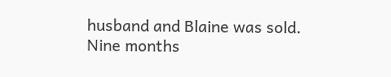husband and Blaine was sold. Nine months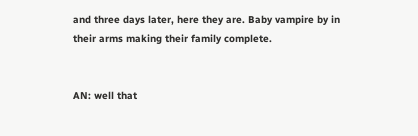and three days later, here they are. Baby vampire by in their arms making their family complete.


AN: well that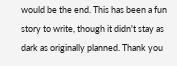would be the end. This has been a fun story to write, though it didn't stay as dark as originally planned. Thank you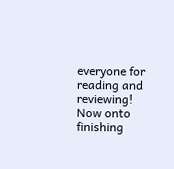everyone for reading and reviewing! Now onto finishing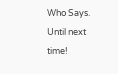Who Says. Until next time!